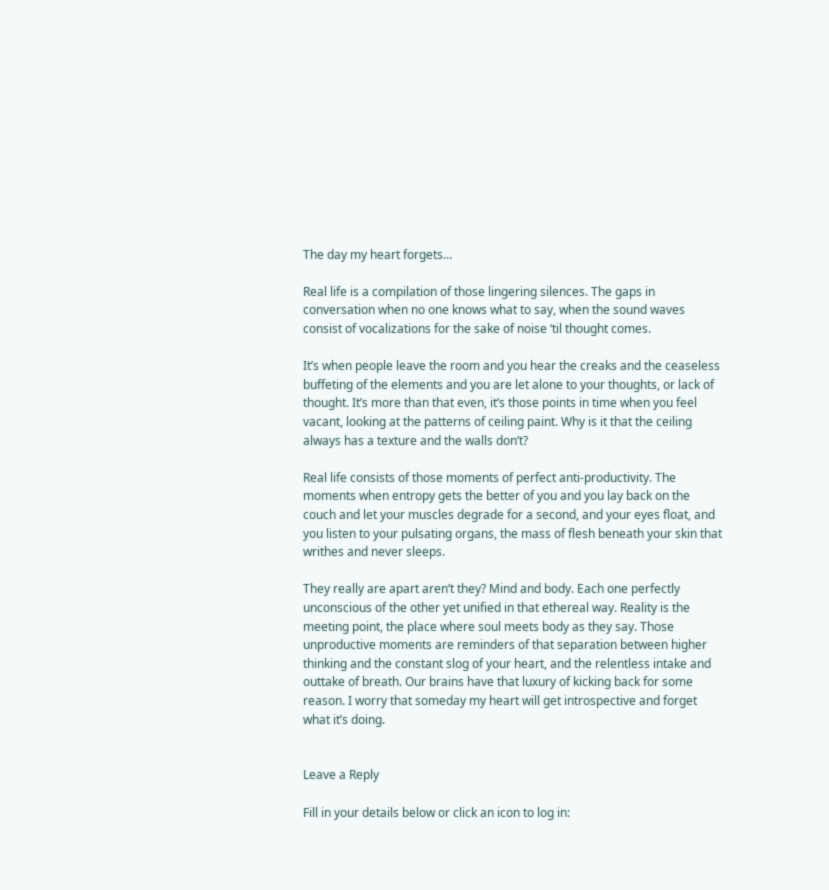The day my heart forgets…

Real life is a compilation of those lingering silences. The gaps in conversation when no one knows what to say, when the sound waves consist of vocalizations for the sake of noise ‘til thought comes.

It’s when people leave the room and you hear the creaks and the ceaseless buffeting of the elements and you are let alone to your thoughts, or lack of thought. It’s more than that even, it’s those points in time when you feel vacant, looking at the patterns of ceiling paint. Why is it that the ceiling always has a texture and the walls don’t?

Real life consists of those moments of perfect anti-productivity. The moments when entropy gets the better of you and you lay back on the couch and let your muscles degrade for a second, and your eyes float, and you listen to your pulsating organs, the mass of flesh beneath your skin that writhes and never sleeps.

They really are apart aren’t they? Mind and body. Each one perfectly unconscious of the other yet unified in that ethereal way. Reality is the meeting point, the place where soul meets body as they say. Those unproductive moments are reminders of that separation between higher thinking and the constant slog of your heart, and the relentless intake and outtake of breath. Our brains have that luxury of kicking back for some reason. I worry that someday my heart will get introspective and forget what it’s doing.


Leave a Reply

Fill in your details below or click an icon to log in: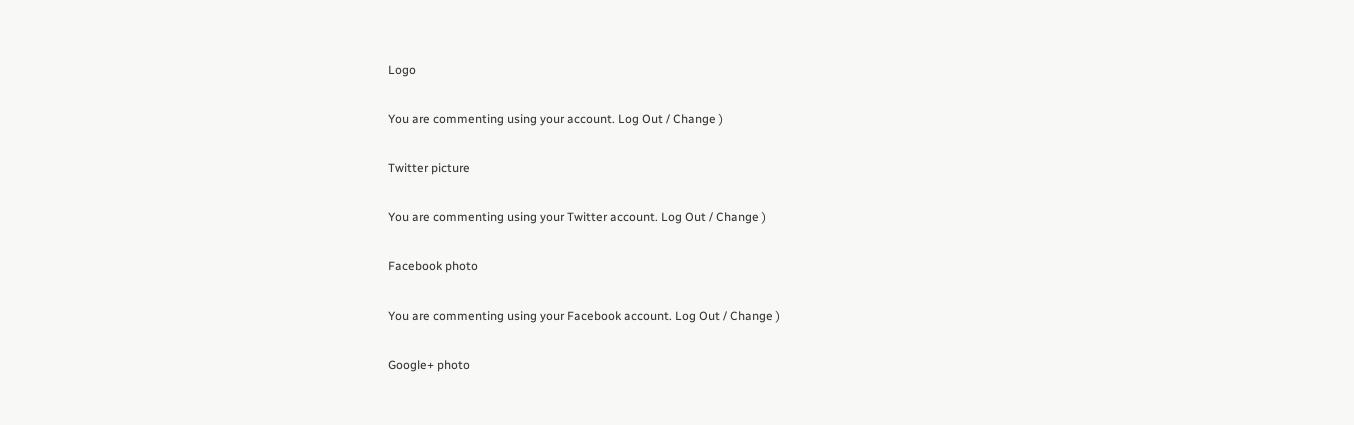Logo

You are commenting using your account. Log Out / Change )

Twitter picture

You are commenting using your Twitter account. Log Out / Change )

Facebook photo

You are commenting using your Facebook account. Log Out / Change )

Google+ photo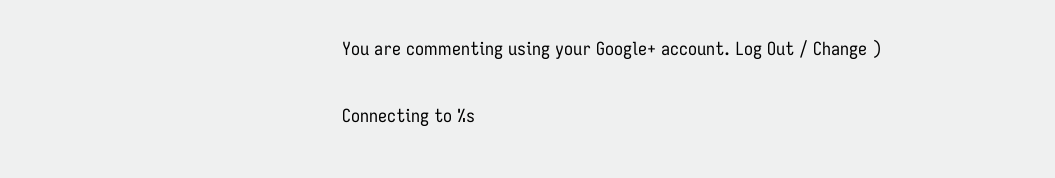You are commenting using your Google+ account. Log Out / Change )

Connecting to %s